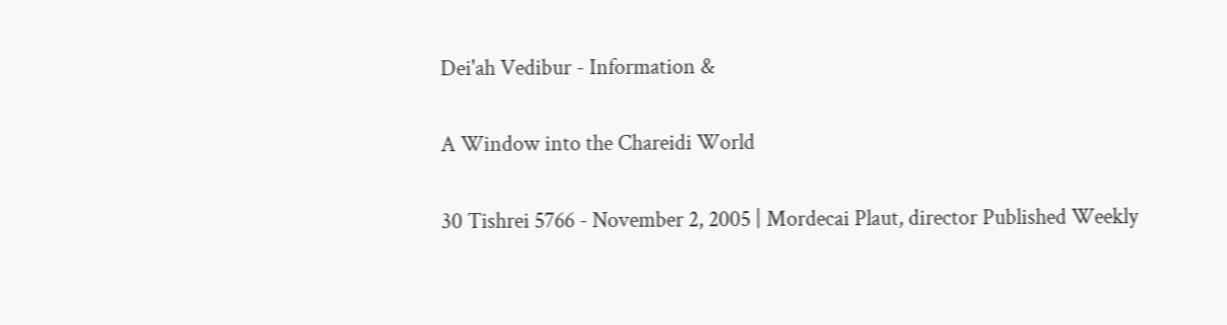Dei'ah Vedibur - Information &

A Window into the Chareidi World

30 Tishrei 5766 - November 2, 2005 | Mordecai Plaut, director Published Weekly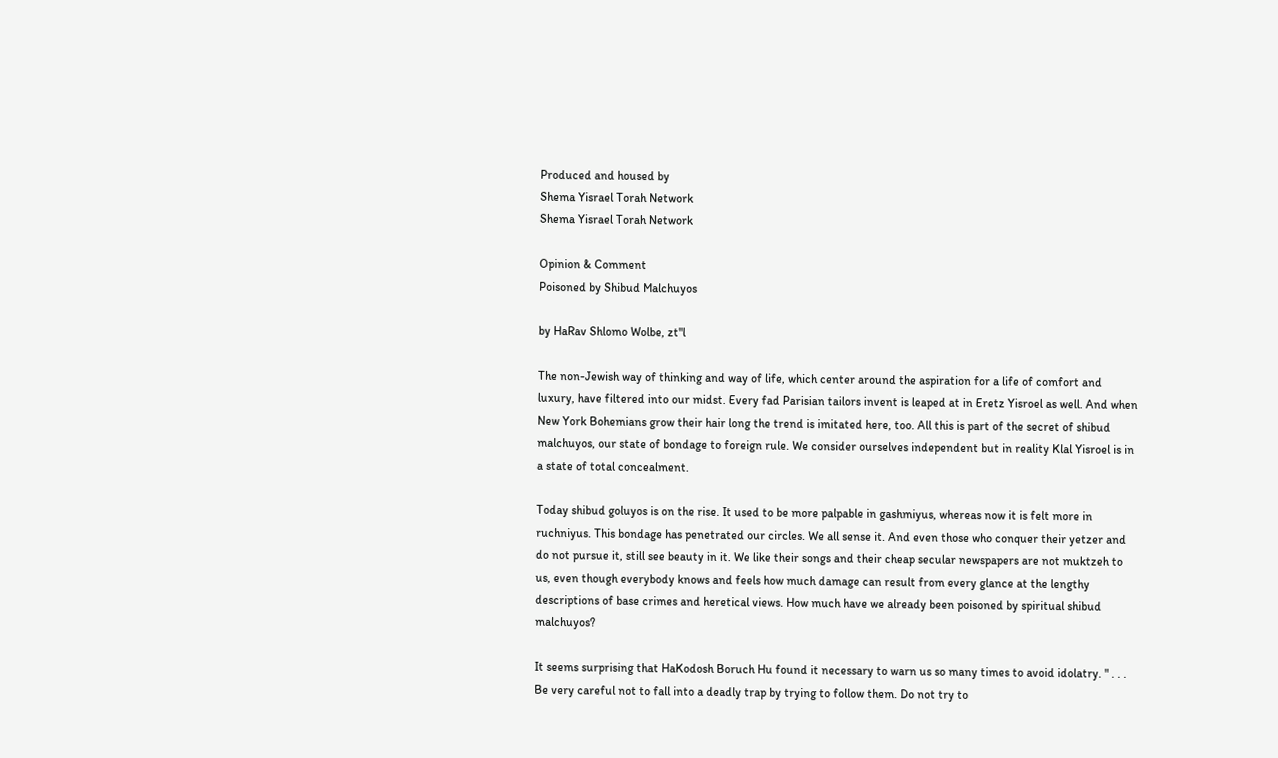Produced and housed by
Shema Yisrael Torah Network
Shema Yisrael Torah Network

Opinion & Comment
Poisoned by Shibud Malchuyos

by HaRav Shlomo Wolbe, zt"l

The non-Jewish way of thinking and way of life, which center around the aspiration for a life of comfort and luxury, have filtered into our midst. Every fad Parisian tailors invent is leaped at in Eretz Yisroel as well. And when New York Bohemians grow their hair long the trend is imitated here, too. All this is part of the secret of shibud malchuyos, our state of bondage to foreign rule. We consider ourselves independent but in reality Klal Yisroel is in a state of total concealment.

Today shibud goluyos is on the rise. It used to be more palpable in gashmiyus, whereas now it is felt more in ruchniyus. This bondage has penetrated our circles. We all sense it. And even those who conquer their yetzer and do not pursue it, still see beauty in it. We like their songs and their cheap secular newspapers are not muktzeh to us, even though everybody knows and feels how much damage can result from every glance at the lengthy descriptions of base crimes and heretical views. How much have we already been poisoned by spiritual shibud malchuyos?

It seems surprising that HaKodosh Boruch Hu found it necessary to warn us so many times to avoid idolatry. " . . . Be very careful not to fall into a deadly trap by trying to follow them. Do not try to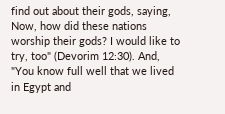find out about their gods, saying, Now, how did these nations worship their gods? I would like to try, too" (Devorim 12:30). And, "You know full well that we lived in Egypt and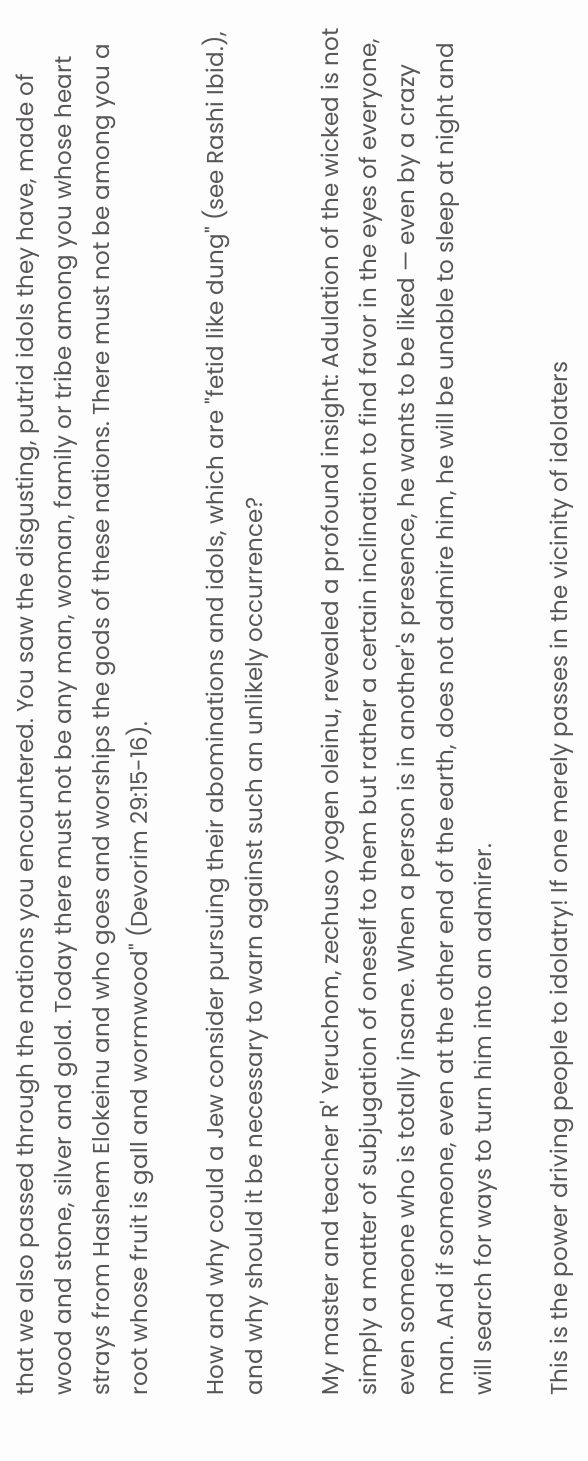that we also passed through the nations you encountered. You saw the disgusting, putrid idols they have, made of wood and stone, silver and gold. Today there must not be any man, woman, family or tribe among you whose heart strays from Hashem Elokeinu and who goes and worships the gods of these nations. There must not be among you a root whose fruit is gall and wormwood" (Devorim 29:15-16).

How and why could a Jew consider pursuing their abominations and idols, which are "fetid like dung" (see Rashi Ibid.), and why should it be necessary to warn against such an unlikely occurrence?

My master and teacher R' Yeruchom, zechuso yogen oleinu, revealed a profound insight: Adulation of the wicked is not simply a matter of subjugation of oneself to them but rather a certain inclination to find favor in the eyes of everyone, even someone who is totally insane. When a person is in another's presence, he wants to be liked — even by a crazy man. And if someone, even at the other end of the earth, does not admire him, he will be unable to sleep at night and will search for ways to turn him into an admirer.

This is the power driving people to idolatry! If one merely passes in the vicinity of idolaters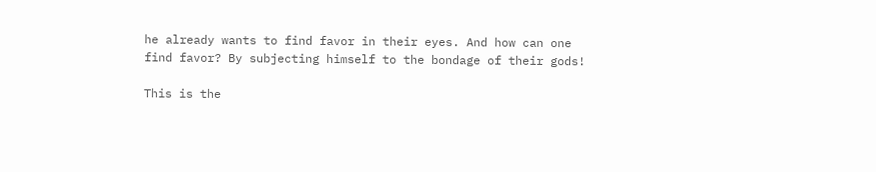he already wants to find favor in their eyes. And how can one find favor? By subjecting himself to the bondage of their gods!

This is the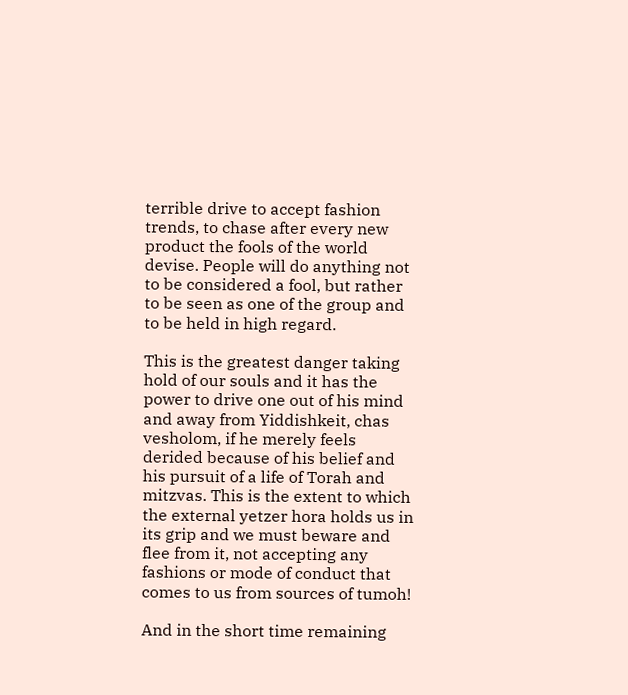terrible drive to accept fashion trends, to chase after every new product the fools of the world devise. People will do anything not to be considered a fool, but rather to be seen as one of the group and to be held in high regard.

This is the greatest danger taking hold of our souls and it has the power to drive one out of his mind and away from Yiddishkeit, chas vesholom, if he merely feels derided because of his belief and his pursuit of a life of Torah and mitzvas. This is the extent to which the external yetzer hora holds us in its grip and we must beware and flee from it, not accepting any fashions or mode of conduct that comes to us from sources of tumoh!

And in the short time remaining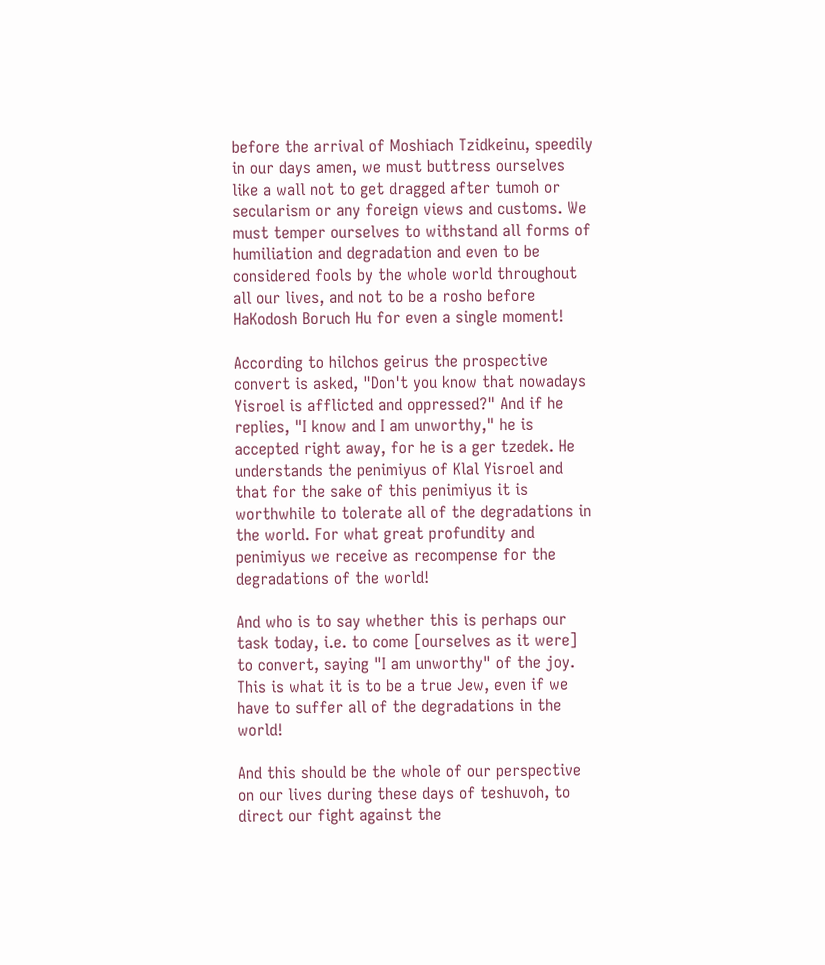before the arrival of Moshiach Tzidkeinu, speedily in our days amen, we must buttress ourselves like a wall not to get dragged after tumoh or secularism or any foreign views and customs. We must temper ourselves to withstand all forms of humiliation and degradation and even to be considered fools by the whole world throughout all our lives, and not to be a rosho before HaKodosh Boruch Hu for even a single moment!

According to hilchos geirus the prospective convert is asked, "Don't you know that nowadays Yisroel is afflicted and oppressed?" And if he replies, "I know and I am unworthy," he is accepted right away, for he is a ger tzedek. He understands the penimiyus of Klal Yisroel and that for the sake of this penimiyus it is worthwhile to tolerate all of the degradations in the world. For what great profundity and penimiyus we receive as recompense for the degradations of the world!

And who is to say whether this is perhaps our task today, i.e. to come [ourselves as it were] to convert, saying "I am unworthy" of the joy. This is what it is to be a true Jew, even if we have to suffer all of the degradations in the world!

And this should be the whole of our perspective on our lives during these days of teshuvoh, to direct our fight against the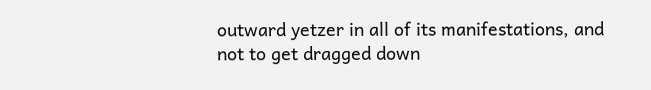outward yetzer in all of its manifestations, and not to get dragged down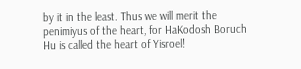by it in the least. Thus we will merit the penimiyus of the heart, for HaKodosh Boruch Hu is called the heart of Yisroel!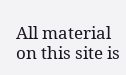All material on this site is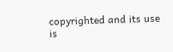copyrighted and its use is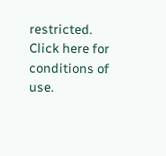restricted.
Click here for conditions of use.